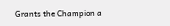Grants the Champion a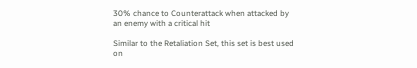30% chance to Counterattack when attacked by an enemy with a critical hit

Similar to the Retaliation Set, this set is best used on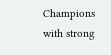Champions with strong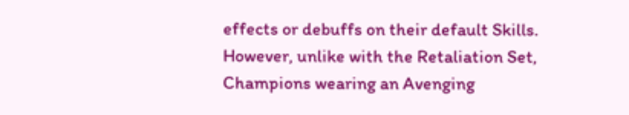effects or debuffs on their default Skills. However, unlike with the Retaliation Set, Champions wearing an Avenging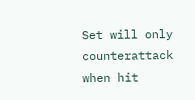Set will only counterattack when hit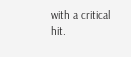with a critical hit.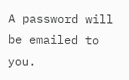A password will be emailed to you.